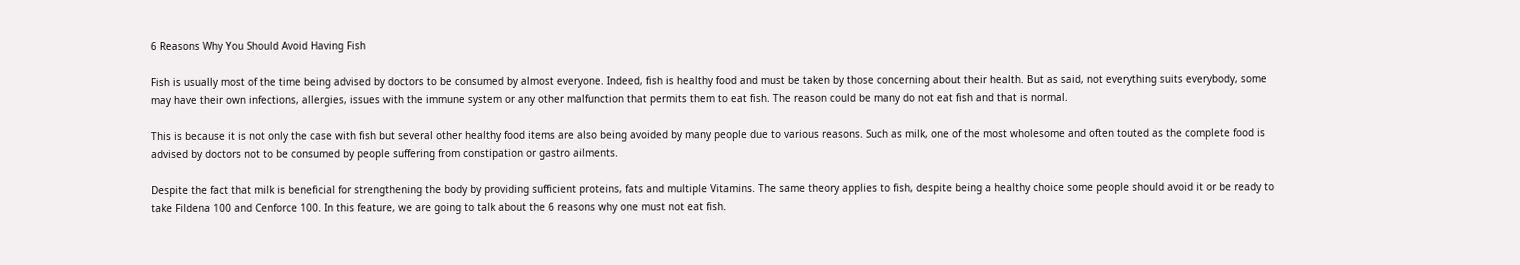6 Reasons Why You Should Avoid Having Fish

Fish is usually most of the time being advised by doctors to be consumed by almost everyone. Indeed, fish is healthy food and must be taken by those concerning about their health. But as said, not everything suits everybody, some may have their own infections, allergies, issues with the immune system or any other malfunction that permits them to eat fish. The reason could be many do not eat fish and that is normal.

This is because it is not only the case with fish but several other healthy food items are also being avoided by many people due to various reasons. Such as milk, one of the most wholesome and often touted as the complete food is advised by doctors not to be consumed by people suffering from constipation or gastro ailments.

Despite the fact that milk is beneficial for strengthening the body by providing sufficient proteins, fats and multiple Vitamins. The same theory applies to fish, despite being a healthy choice some people should avoid it or be ready to take Fildena 100 and Cenforce 100. In this feature, we are going to talk about the 6 reasons why one must not eat fish.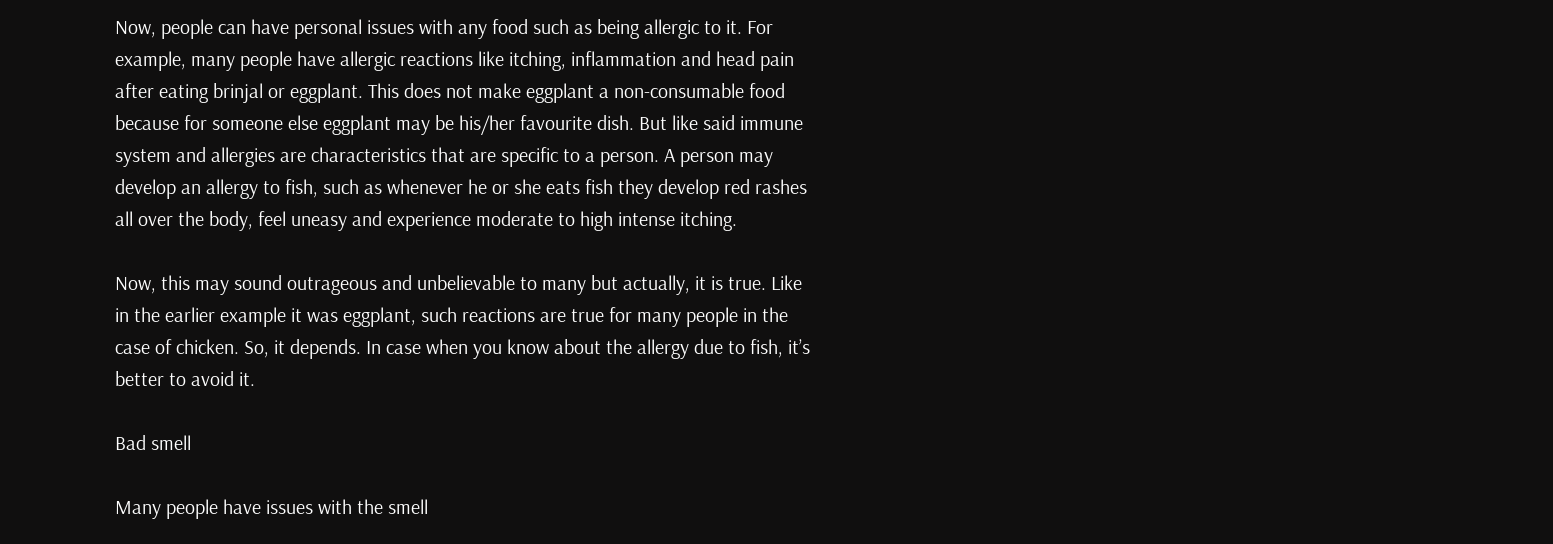Now, people can have personal issues with any food such as being allergic to it. For example, many people have allergic reactions like itching, inflammation and head pain after eating brinjal or eggplant. This does not make eggplant a non-consumable food because for someone else eggplant may be his/her favourite dish. But like said immune system and allergies are characteristics that are specific to a person. A person may develop an allergy to fish, such as whenever he or she eats fish they develop red rashes all over the body, feel uneasy and experience moderate to high intense itching.

Now, this may sound outrageous and unbelievable to many but actually, it is true. Like in the earlier example it was eggplant, such reactions are true for many people in the case of chicken. So, it depends. In case when you know about the allergy due to fish, it’s better to avoid it.

Bad smell

Many people have issues with the smell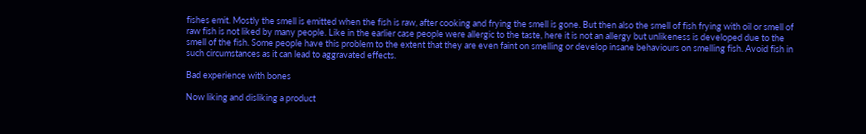fishes emit. Mostly the smell is emitted when the fish is raw, after cooking and frying the smell is gone. But then also the smell of fish frying with oil or smell of raw fish is not liked by many people. Like in the earlier case people were allergic to the taste, here it is not an allergy but unlikeness is developed due to the smell of the fish. Some people have this problem to the extent that they are even faint on smelling or develop insane behaviours on smelling fish. Avoid fish in such circumstances as it can lead to aggravated effects.

Bad experience with bones

Now liking and disliking a product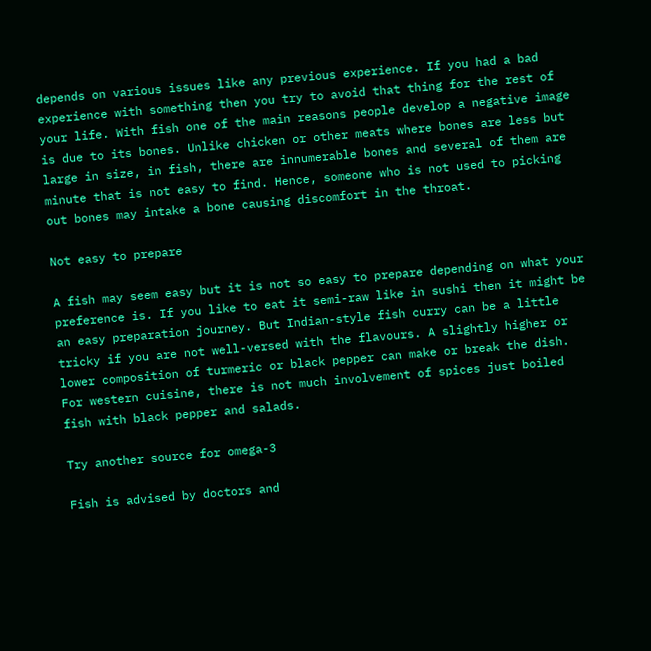depends on various issues like any previous experience. If you had a bad experience with something then you try to avoid that thing for the rest of your life. With fish one of the main reasons people develop a negative image is due to its bones. Unlike chicken or other meats where bones are less but large in size, in fish, there are innumerable bones and several of them are minute that is not easy to find. Hence, someone who is not used to picking out bones may intake a bone causing discomfort in the throat.

Not easy to prepare

A fish may seem easy but it is not so easy to prepare depending on what your preference is. If you like to eat it semi-raw like in sushi then it might be an easy preparation journey. But Indian-style fish curry can be a little tricky if you are not well-versed with the flavours. A slightly higher or lower composition of turmeric or black pepper can make or break the dish. For western cuisine, there is not much involvement of spices just boiled fish with black pepper and salads.

Try another source for omega-3

Fish is advised by doctors and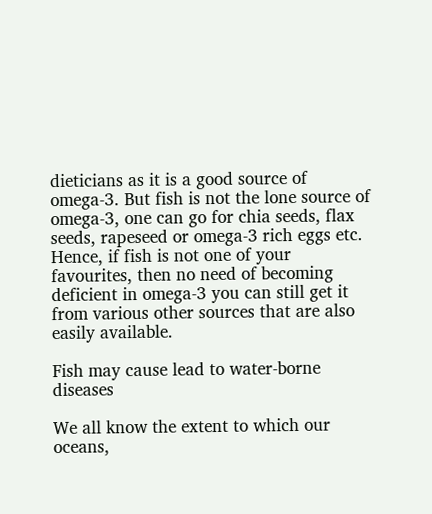dieticians as it is a good source of omega-3. But fish is not the lone source of omega-3, one can go for chia seeds, flax seeds, rapeseed or omega-3 rich eggs etc. Hence, if fish is not one of your favourites, then no need of becoming deficient in omega-3 you can still get it from various other sources that are also easily available.

Fish may cause lead to water-borne diseases

We all know the extent to which our oceans,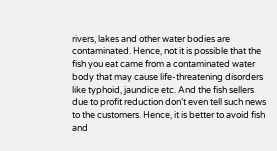rivers, lakes and other water bodies are contaminated. Hence, not it is possible that the fish you eat came from a contaminated water body that may cause life-threatening disorders like typhoid, jaundice etc. And the fish sellers due to profit reduction don’t even tell such news to the customers. Hence, it is better to avoid fish and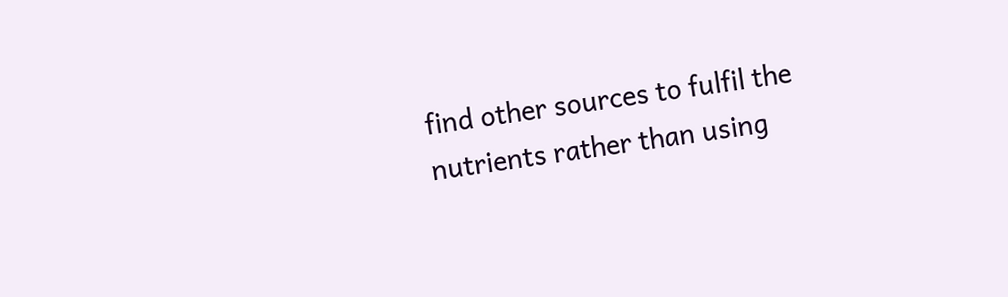find other sources to fulfil the nutrients rather than using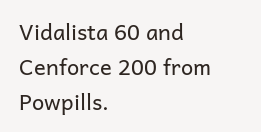Vidalista 60 and Cenforce 200 from Powpills.